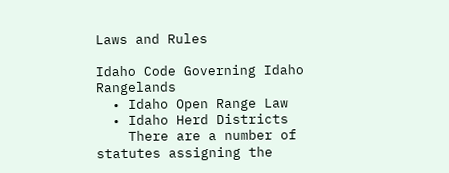Laws and Rules

Idaho Code Governing Idaho Rangelands
  • Idaho Open Range Law
  • Idaho Herd Districts
    There are a number of statutes assigning the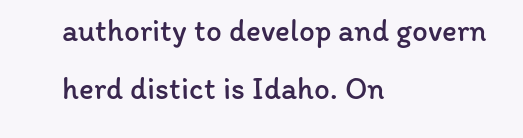authority to develop and govern herd distict is Idaho. On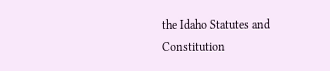the Idaho Statutes and Constitution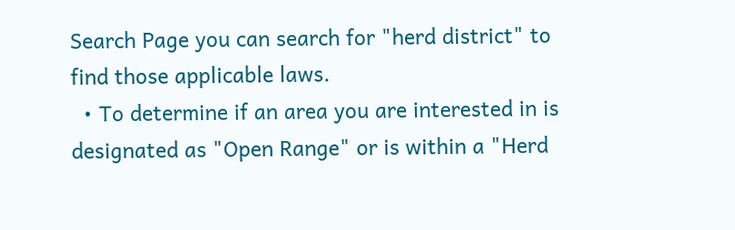Search Page you can search for "herd district" to find those applicable laws.
  • To determine if an area you are interested in is designated as "Open Range" or is within a "Herd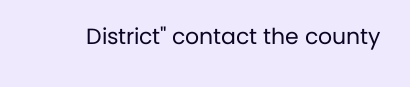District" contact the county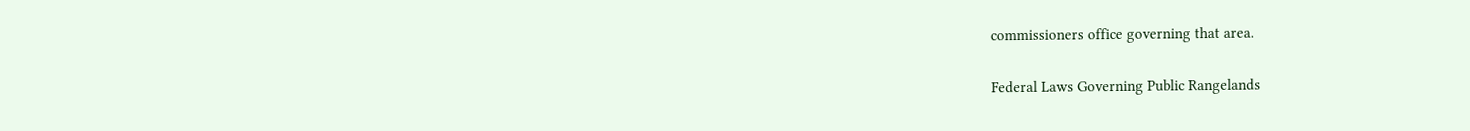commissioners office governing that area.

Federal Laws Governing Public Rangelands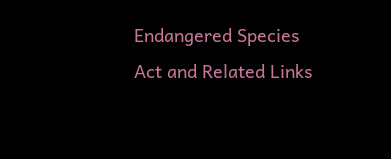Endangered Species Act and Related Links